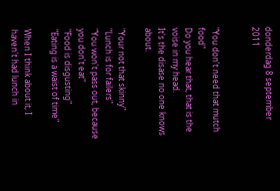donderdag 8 september 2011


"You don't need that mutch food"
Do you hear that, that is the voise in my head.
It's the disase no one knows about.

"Your not that skinny"
"Lunch is for failers"
"You won't pass out, because you don't eat"
"Food is disgusting"
"Eating is a waist of time"

When I think about it, I haven't had lunch in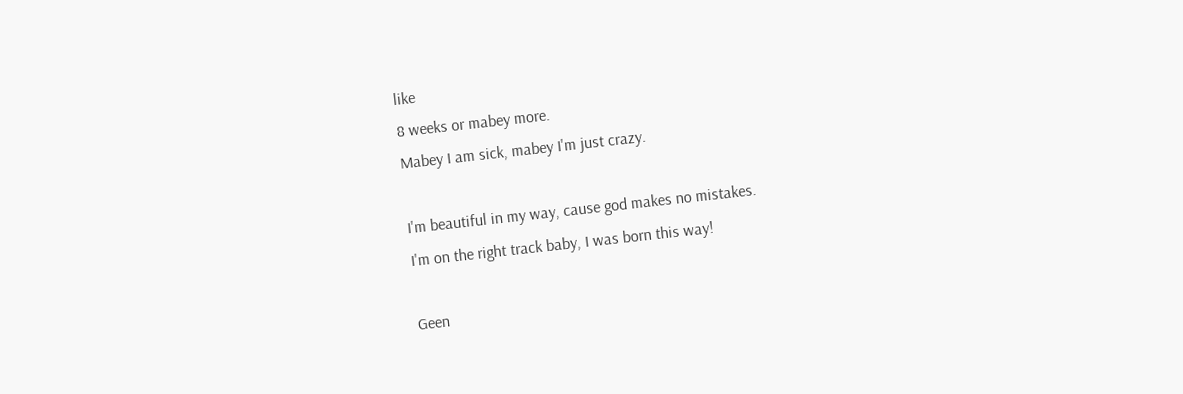like
8 weeks or mabey more.
Mabey I am sick, mabey I'm just crazy.

I'm beautiful in my way, cause god makes no mistakes.
I'm on the right track baby, I was born this way!

Geen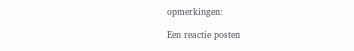opmerkingen:

Een reactie posten